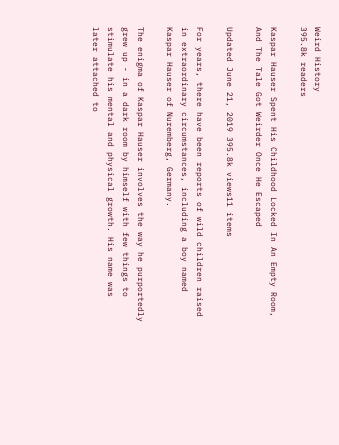Weird History
395.8k readers

Kaspar Hauser Spent His Childhood Locked In An Empty Room, And The Tale Got Weirder Once He Escaped

Updated June 21, 2019 395.8k views11 items

For years, there have been reports of wild children raised in extraordinary circumstances, including a boy named Kaspar Hauser of Nuremberg, Germany.

The enigma of Kaspar Hauser involves the way he purportedly grew up - in a dark room by himself with few things to stimulate his mental and physical growth. His name was later attached to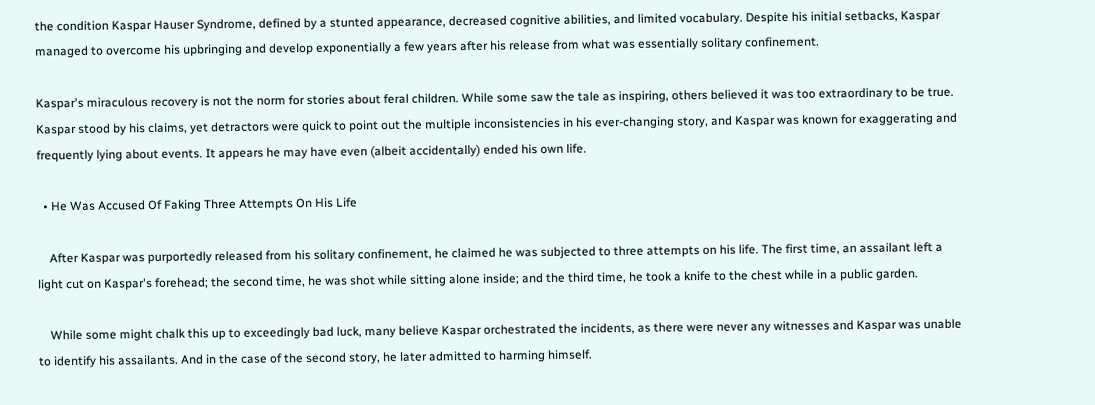the condition Kaspar Hauser Syndrome, defined by a stunted appearance, decreased cognitive abilities, and limited vocabulary. Despite his initial setbacks, Kaspar managed to overcome his upbringing and develop exponentially a few years after his release from what was essentially solitary confinement.

Kaspar's miraculous recovery is not the norm for stories about feral children. While some saw the tale as inspiring, others believed it was too extraordinary to be true. Kaspar stood by his claims, yet detractors were quick to point out the multiple inconsistencies in his ever-changing story, and Kaspar was known for exaggerating and frequently lying about events. It appears he may have even (albeit accidentally) ended his own life.

  • He Was Accused Of Faking Three Attempts On His Life

    After Kaspar was purportedly released from his solitary confinement, he claimed he was subjected to three attempts on his life. The first time, an assailant left a light cut on Kaspar's forehead; the second time, he was shot while sitting alone inside; and the third time, he took a knife to the chest while in a public garden.

    While some might chalk this up to exceedingly bad luck, many believe Kaspar orchestrated the incidents, as there were never any witnesses and Kaspar was unable to identify his assailants. And in the case of the second story, he later admitted to harming himself.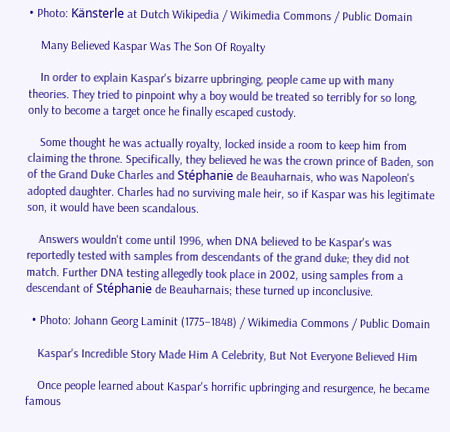• Photo: Känsterle at Dutch Wikipedia / Wikimedia Commons / Public Domain

    Many Believed Kaspar Was The Son Of Royalty

    In order to explain Kaspar's bizarre upbringing, people came up with many theories. They tried to pinpoint why a boy would be treated so terribly for so long, only to become a target once he finally escaped custody.

    Some thought he was actually royalty, locked inside a room to keep him from claiming the throne. Specifically, they believed he was the crown prince of Baden, son of the Grand Duke Charles and Stéphanie de Beauharnais, who was Napoleon's adopted daughter. Charles had no surviving male heir, so if Kaspar was his legitimate son, it would have been scandalous.

    Answers wouldn't come until 1996, when DNA believed to be Kaspar's was reportedly tested with samples from descendants of the grand duke; they did not match. Further DNA testing allegedly took place in 2002, using samples from a descendant of Stéphanie de Beauharnais; these turned up inconclusive.

  • Photo: Johann Georg Laminit (1775–1848) / Wikimedia Commons / Public Domain

    Kaspar's Incredible Story Made Him A Celebrity, But Not Everyone Believed Him

    Once people learned about Kaspar's horrific upbringing and resurgence, he became famous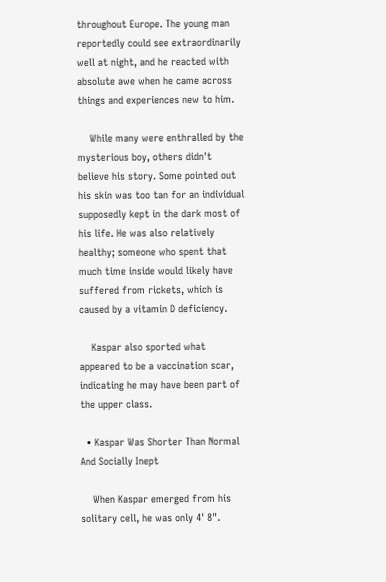throughout Europe. The young man reportedly could see extraordinarily well at night, and he reacted with absolute awe when he came across things and experiences new to him.

    While many were enthralled by the mysterious boy, others didn't believe his story. Some pointed out his skin was too tan for an individual supposedly kept in the dark most of his life. He was also relatively healthy; someone who spent that much time inside would likely have suffered from rickets, which is caused by a vitamin D deficiency.

    Kaspar also sported what appeared to be a vaccination scar, indicating he may have been part of the upper class.

  • Kaspar Was Shorter Than Normal And Socially Inept

    When Kaspar emerged from his solitary cell, he was only 4' 8".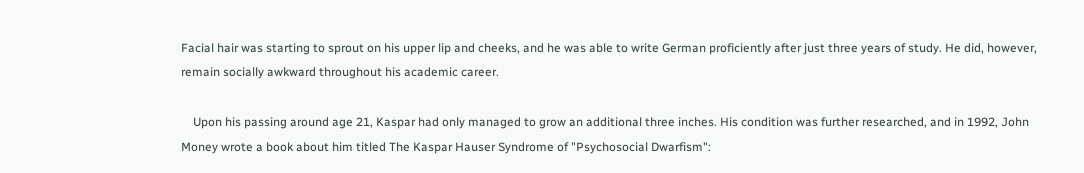Facial hair was starting to sprout on his upper lip and cheeks, and he was able to write German proficiently after just three years of study. He did, however, remain socially awkward throughout his academic career.

    Upon his passing around age 21, Kaspar had only managed to grow an additional three inches. His condition was further researched, and in 1992, John Money wrote a book about him titled The Kaspar Hauser Syndrome of "Psychosocial Dwarfism":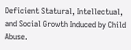Deficient Statural, Intellectual, and Social Growth Induced by Child Abuse.